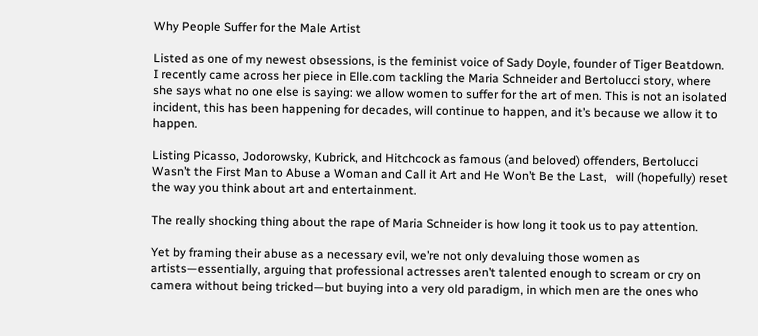Why People Suffer for the Male Artist

Listed as one of my newest obsessions, is the feminist voice of Sady Doyle, founder of Tiger Beatdown. I recently came across her piece in Elle.com tackling the Maria Schneider and Bertolucci story, where she says what no one else is saying: we allow women to suffer for the art of men. This is not an isolated incident, this has been happening for decades, will continue to happen, and it’s because we allow it to happen.

Listing Picasso, Jodorowsky, Kubrick, and Hitchcock as famous (and beloved) offenders, Bertolucci Wasn’t the First Man to Abuse a Woman and Call it Art and He Won’t Be the Last,   will (hopefully) reset the way you think about art and entertainment.

The really shocking thing about the rape of Maria Schneider is how long it took us to pay attention.

Yet by framing their abuse as a necessary evil, we’re not only devaluing those women as artists—essentially, arguing that professional actresses aren’t talented enough to scream or cry on camera without being tricked—but buying into a very old paradigm, in which men are the ones who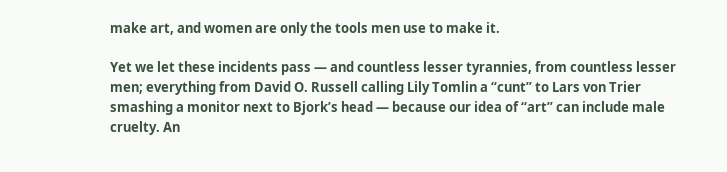make art, and women are only the tools men use to make it.

Yet we let these incidents pass — and countless lesser tyrannies, from countless lesser men; everything from David O. Russell calling Lily Tomlin a “cunt” to Lars von Trier smashing a monitor next to Bjork’s head — because our idea of “art” can include male cruelty. An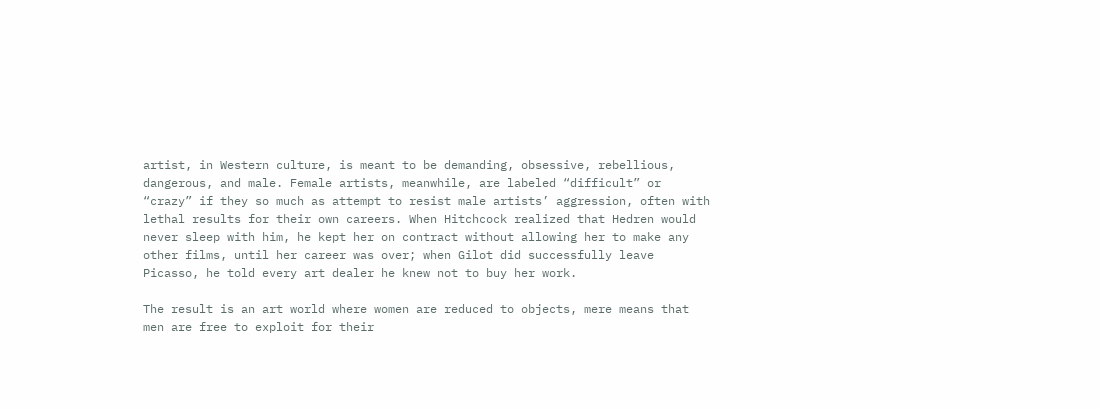artist, in Western culture, is meant to be demanding, obsessive, rebellious, dangerous, and male. Female artists, meanwhile, are labeled “difficult” or “crazy” if they so much as attempt to resist male artists’ aggression, often with lethal results for their own careers. When Hitchcock realized that Hedren would never sleep with him, he kept her on contract without allowing her to make any other films, until her career was over; when Gilot did successfully leave Picasso, he told every art dealer he knew not to buy her work.

The result is an art world where women are reduced to objects, mere means that men are free to exploit for their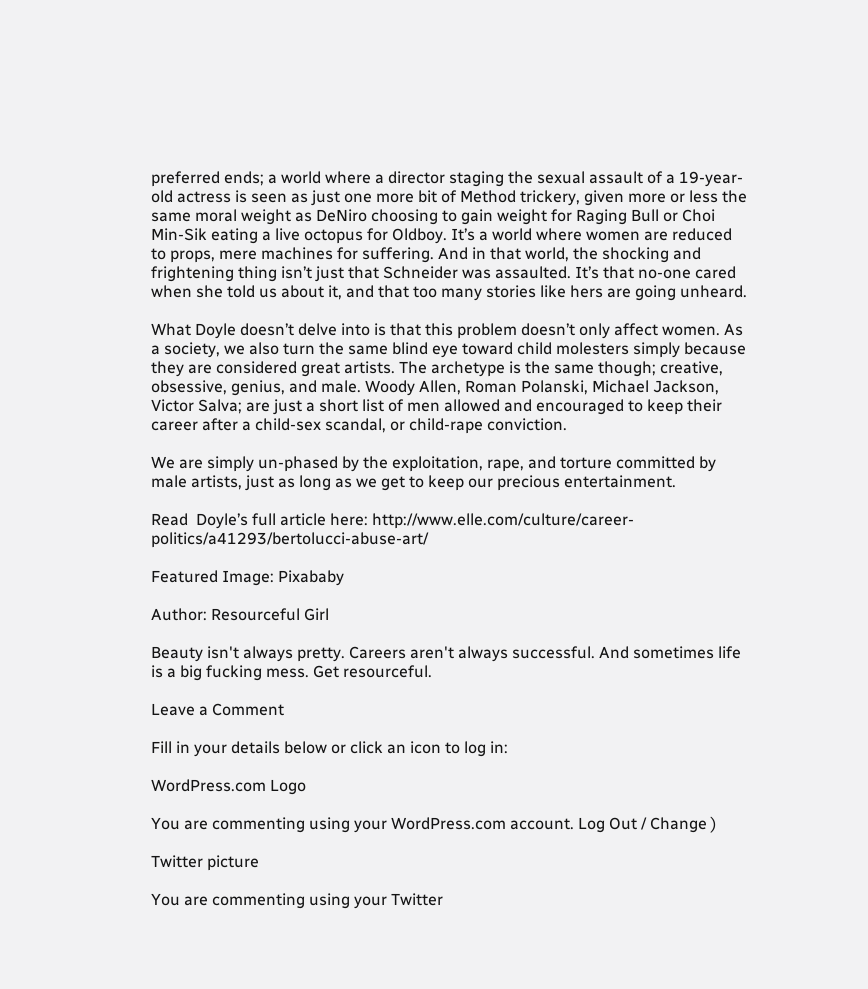preferred ends; a world where a director staging the sexual assault of a 19-year-old actress is seen as just one more bit of Method trickery, given more or less the same moral weight as DeNiro choosing to gain weight for Raging Bull or Choi Min-Sik eating a live octopus for Oldboy. It’s a world where women are reduced to props, mere machines for suffering. And in that world, the shocking and frightening thing isn’t just that Schneider was assaulted. It’s that no-one cared when she told us about it, and that too many stories like hers are going unheard.

What Doyle doesn’t delve into is that this problem doesn’t only affect women. As a society, we also turn the same blind eye toward child molesters simply because they are considered great artists. The archetype is the same though; creative, obsessive, genius, and male. Woody Allen, Roman Polanski, Michael Jackson, Victor Salva; are just a short list of men allowed and encouraged to keep their career after a child-sex scandal, or child-rape conviction.

We are simply un-phased by the exploitation, rape, and torture committed by male artists, just as long as we get to keep our precious entertainment.

Read  Doyle’s full article here: http://www.elle.com/culture/career-politics/a41293/bertolucci-abuse-art/

Featured Image: Pixababy

Author: Resourceful Girl

Beauty isn't always pretty. Careers aren't always successful. And sometimes life is a big fucking mess. Get resourceful.

Leave a Comment

Fill in your details below or click an icon to log in:

WordPress.com Logo

You are commenting using your WordPress.com account. Log Out / Change )

Twitter picture

You are commenting using your Twitter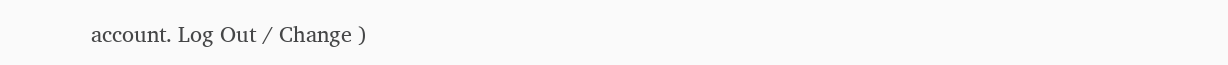account. Log Out / Change )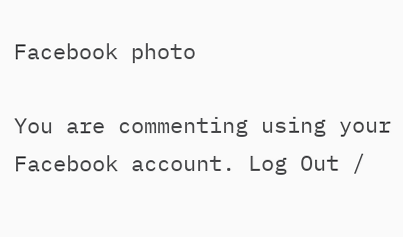Facebook photo

You are commenting using your Facebook account. Log Out /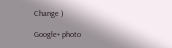Change )

Google+ photo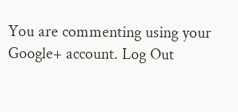You are commenting using your Google+ account. Log Out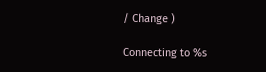/ Change )

Connecting to %s